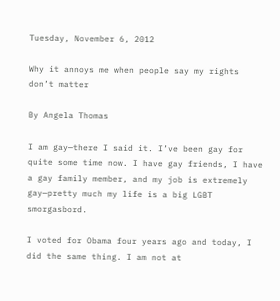Tuesday, November 6, 2012

Why it annoys me when people say my rights don’t matter

By Angela Thomas

I am gay—there I said it. I’ve been gay for quite some time now. I have gay friends, I have a gay family member, and my job is extremely gay—pretty much my life is a big LGBT smorgasbord.

I voted for Obama four years ago and today, I did the same thing. I am not at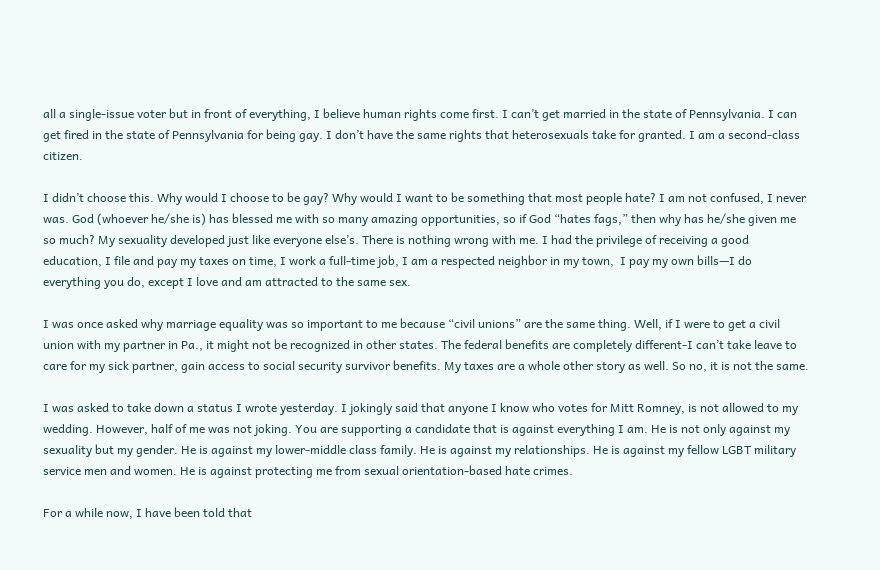all a single-issue voter but in front of everything, I believe human rights come first. I can’t get married in the state of Pennsylvania. I can get fired in the state of Pennsylvania for being gay. I don’t have the same rights that heterosexuals take for granted. I am a second-class citizen.

I didn’t choose this. Why would I choose to be gay? Why would I want to be something that most people hate? I am not confused, I never was. God (whoever he/she is) has blessed me with so many amazing opportunities, so if God “hates fags,” then why has he/she given me so much? My sexuality developed just like everyone else’s. There is nothing wrong with me. I had the privilege of receiving a good education, I file and pay my taxes on time, I work a full-time job, I am a respected neighbor in my town,  I pay my own bills—I do everything you do, except I love and am attracted to the same sex.

I was once asked why marriage equality was so important to me because “civil unions” are the same thing. Well, if I were to get a civil union with my partner in Pa., it might not be recognized in other states. The federal benefits are completely different-I can’t take leave to care for my sick partner, gain access to social security survivor benefits. My taxes are a whole other story as well. So no, it is not the same.

I was asked to take down a status I wrote yesterday. I jokingly said that anyone I know who votes for Mitt Romney, is not allowed to my wedding. However, half of me was not joking. You are supporting a candidate that is against everything I am. He is not only against my sexuality but my gender. He is against my lower-middle class family. He is against my relationships. He is against my fellow LGBT military service men and women. He is against protecting me from sexual orientation-based hate crimes.

For a while now, I have been told that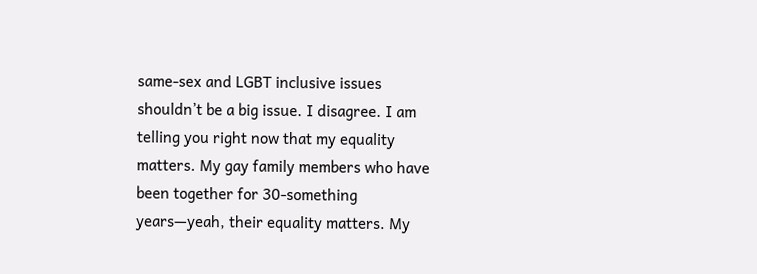same-sex and LGBT inclusive issues shouldn’t be a big issue. I disagree. I am telling you right now that my equality matters. My gay family members who have been together for 30-something years—yeah, their equality matters. My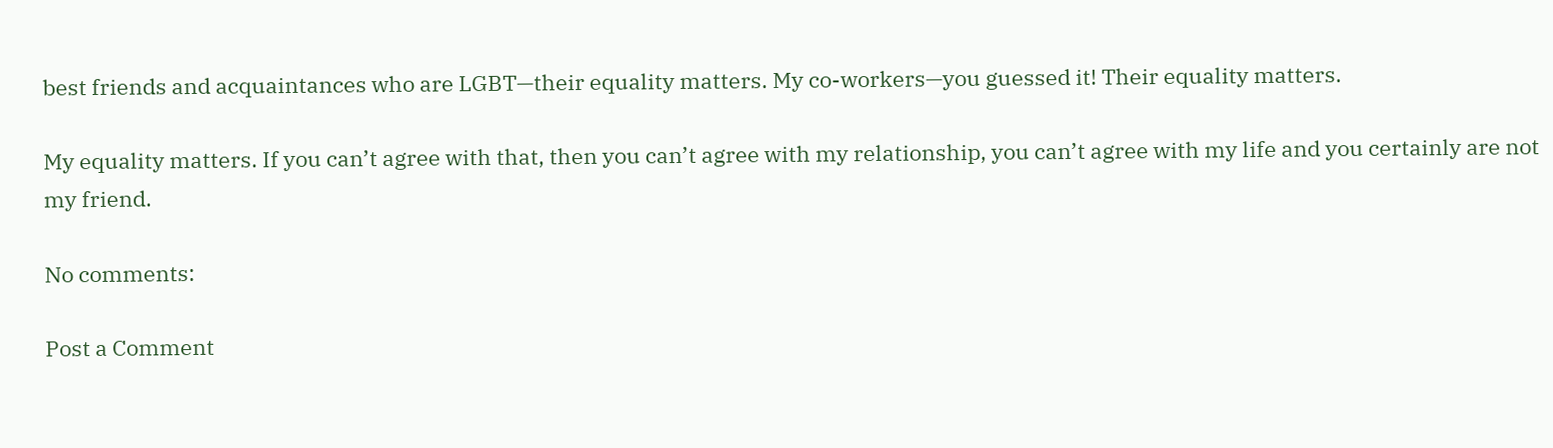best friends and acquaintances who are LGBT—their equality matters. My co-workers—you guessed it! Their equality matters.

My equality matters. If you can’t agree with that, then you can’t agree with my relationship, you can’t agree with my life and you certainly are not my friend.

No comments:

Post a Comment